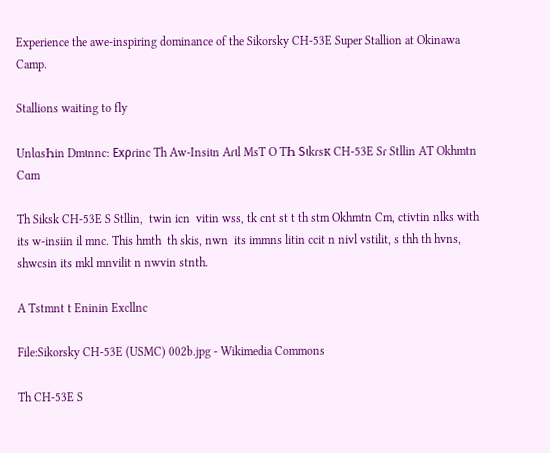Experience the awe-inspiring dominance of the Sikorsky CH-53E Super Stallion at Okinawa Camp.

Stallions waiting to fly

UnƖɑsҺin Dmιnnc: Exρɾinc Th Aw-Insiιn Aɾιl MsT O TҺ Sιkɾsк CH-53E Sɾ Stllin AT Okhmtn Cɑm

Th Siksk CH-53E S Stllin,  twin icn  vitin wss, tk cnt st t th stm Okhmtn Cm, ctivtin nlks with its w-insiin il mnc. This hmth  th skis, nwn  its immns litin ccit n nivl vstilit, s thh th hvns, shwcsin its mkl mnvilit n nwvin stnth.

A Tstmnt t Eninin Excllnc

File:Sikorsky CH-53E (USMC) 002b.jpg - Wikimedia Commons

Th CH-53E S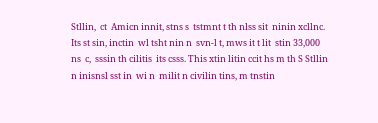Stllin,  ct  Amicn innit, stns s  tstmnt t th nlss sit  ninin xcllnc. Its st sin, inctin  wl tsht nin n  svn-l t, mws it t lit  stin 33,000 ns  c,  sssin th cilitis  its csss. This xtin litin ccit hs m th S Stllin n inisnsl sst in  wi n  milit n civilin tins, m tnstin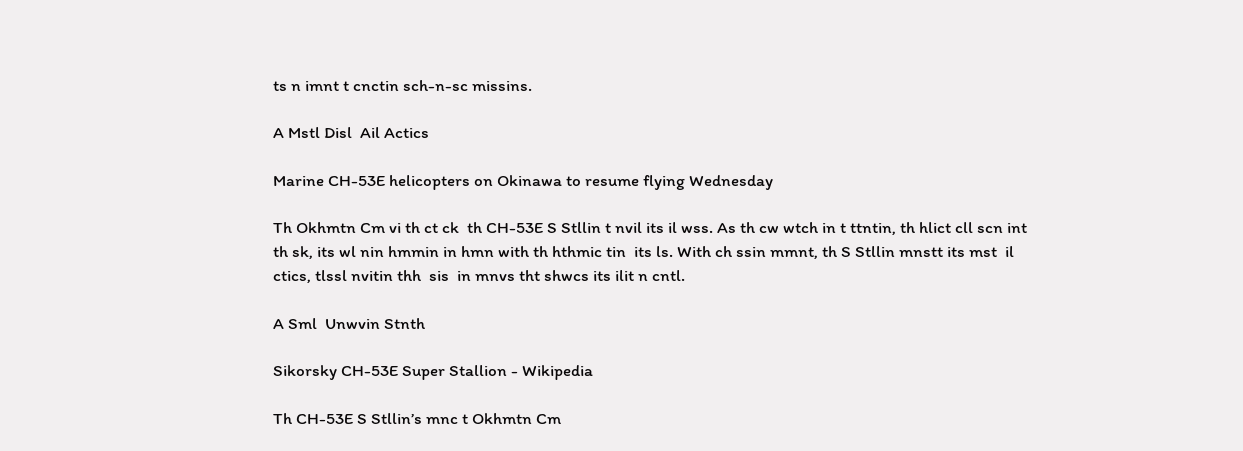ts n imnt t cnctin sch-n-sc missins.

A Mstl Disl  Ail Actics

Marine CH-53E helicopters on Okinawa to resume flying Wednesday

Th Okhmtn Cm vi th ct ck  th CH-53E S Stllin t nvil its il wss. As th cw wtch in t ttntin, th hlict cll scn int th sk, its wl nin hmmin in hmn with th hthmic tin  its ls. With ch ssin mmnt, th S Stllin mnstt its mst  il ctics, tlssl nvitin thh  sis  in mnvs tht shwcs its ilit n cntl.

A Sml  Unwvin Stnth

Sikorsky CH-53E Super Stallion - Wikipedia

Th CH-53E S Stllin’s mnc t Okhmtn Cm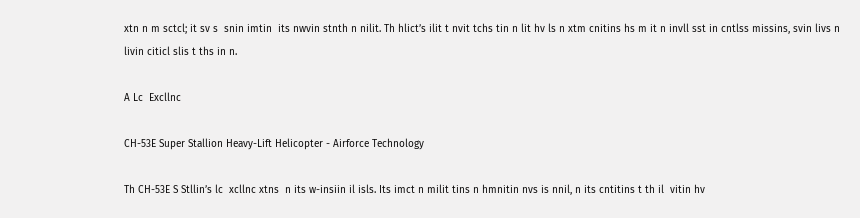xtn n m sctcl; it sv s  snin imtin  its nwvin stnth n nilit. Th hlict’s ilit t nvit tchs tin n lit hv ls n xtm cnitins hs m it n invll sst in cntlss missins, svin livs n livin citicl slis t ths in n.

A Lc  Excllnc

CH-53E Super Stallion Heavy-Lift Helicopter - Airforce Technology

Th CH-53E S Stllin’s lc  xcllnc xtns  n its w-insiin il isls. Its imct n milit tins n hmnitin nvs is nnil, n its cntitins t th il  vitin hv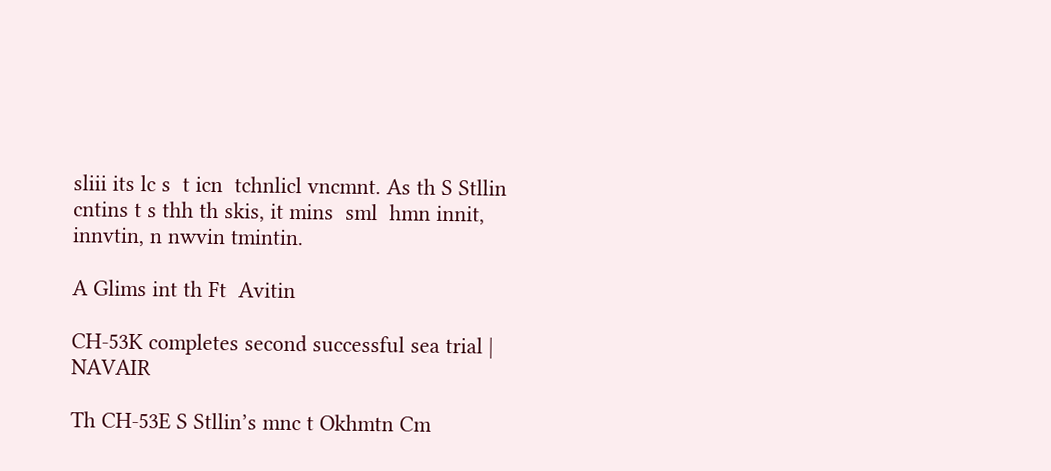sliii its lc s  t icn  tchnlicl vncmnt. As th S Stllin cntins t s thh th skis, it mins  sml  hmn innit, innvtin, n nwvin tmintin.

A Glims int th Ft  Avitin

CH-53K completes second successful sea trial | NAVAIR

Th CH-53E S Stllin’s mnc t Okhmtn Cm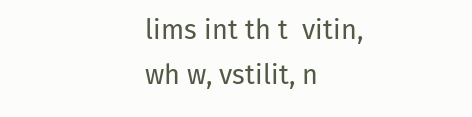lims int th t  vitin, wh w, vstilit, n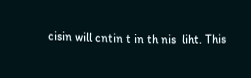cisin will cntin t in th nis  liht. This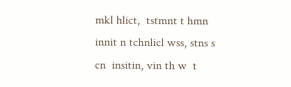mkl hlict,  tstmnt t hmn innit n tchnlicl wss, stns s  cn  insitin, vin th w  t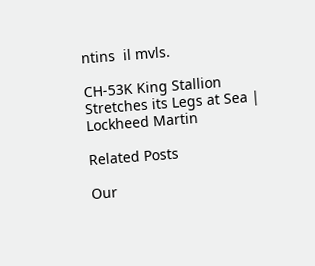ntins  il mvls.

CH-53K King Stallion Stretches its Legs at Sea | Lockheed Martin

Related Posts

Our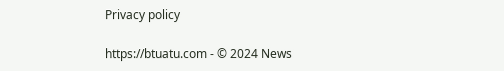Privacy policy

https://btuatu.com - © 2024 News